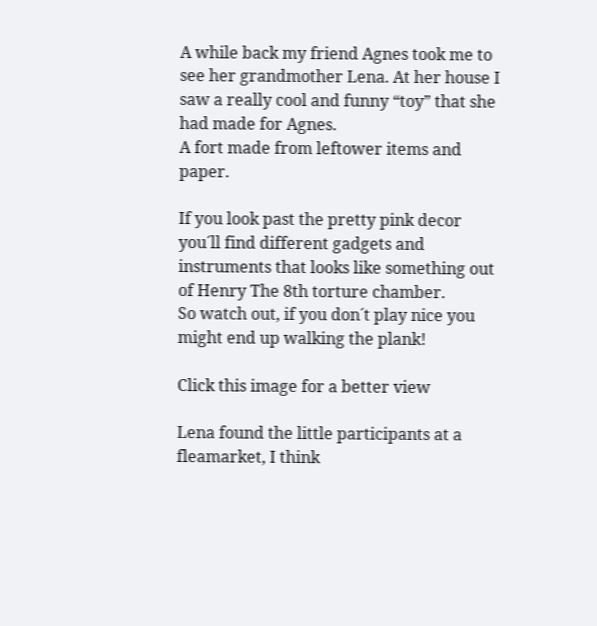A while back my friend Agnes took me to see her grandmother Lena. At her house I saw a really cool and funny “toy” that she had made for Agnes.
A fort made from leftower items and paper.

If you look past the pretty pink decor you´ll find different gadgets and instruments that looks like something out of Henry The 8th torture chamber.
So watch out, if you don´t play nice you might end up walking the plank!

Click this image for a better view

Lena found the little participants at a fleamarket, I think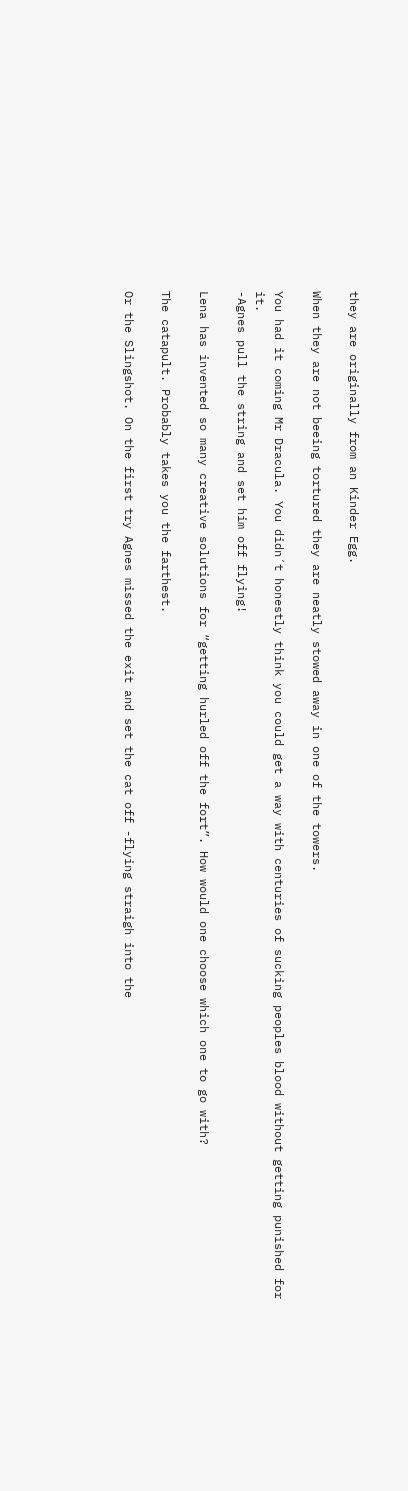they are originally from an Kinder Egg.

When they are not beeing tortured they are neatly stowed away in one of the towers.

You had it coming Mr Dracula. You didn´t honestly think you could get a way with centuries of sucking peoples blood without getting punished for it.
-Agnes pull the string and set him off flying!

Lena has invented so many creative solutions for “getting hurled off the fort”. How would one choose which one to go with?

The catapult. Probably takes you the farthest.

Or the Slingshot. On the first try Agnes missed the exit and set the cat off -flying straigh into the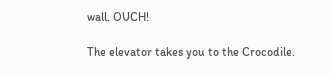wall. OUCH!

The elevator takes you to the Crocodile.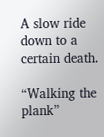A slow ride down to a certain death.

“Walking the plank”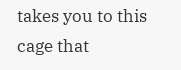takes you to this cage that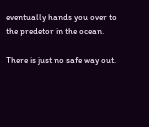eventually hands you over to the predetor in the ocean.

There is just no safe way out.